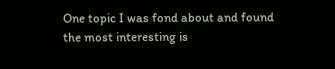One topic I was fond about and found the most interesting is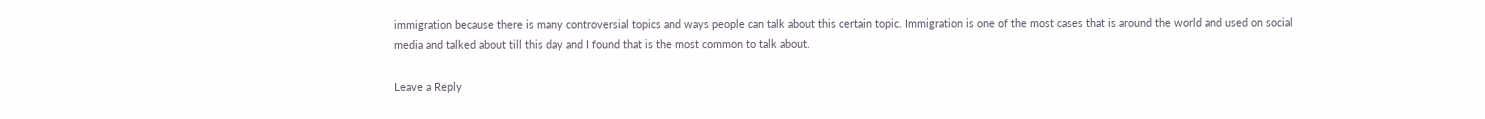immigration because there is many controversial topics and ways people can talk about this certain topic. Immigration is one of the most cases that is around the world and used on social media and talked about till this day and I found that is the most common to talk about.

Leave a Reply